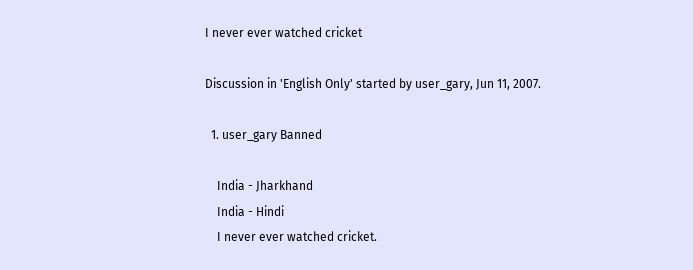I never ever watched cricket

Discussion in 'English Only' started by user_gary, Jun 11, 2007.

  1. user_gary Banned

    India - Jharkhand
    India - Hindi
    I never ever watched cricket.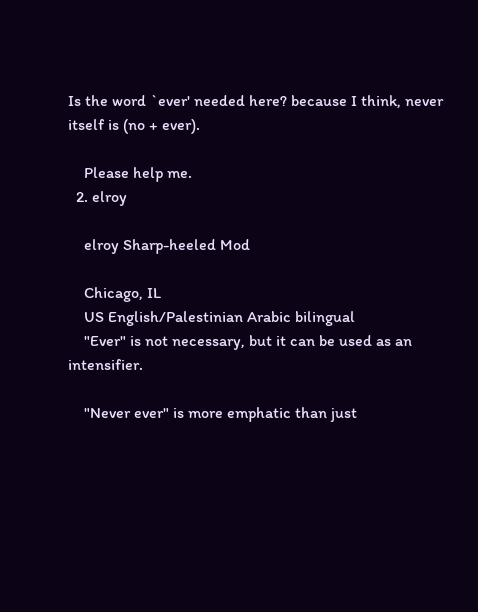Is the word `ever' needed here? because I think, never itself is (no + ever).

    Please help me.
  2. elroy

    elroy Sharp-heeled Mod

    Chicago, IL
    US English/Palestinian Arabic bilingual
    "Ever" is not necessary, but it can be used as an intensifier.

    "Never ever" is more emphatic than just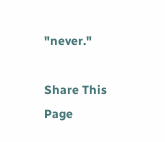"never."

Share This Page